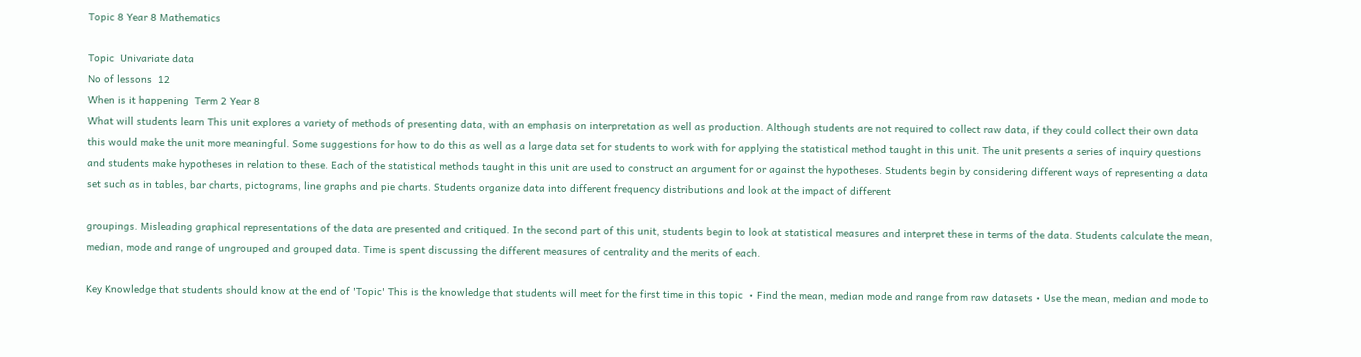Topic 8 Year 8 Mathematics

Topic  Univariate data
No of lessons  12
When is it happening  Term 2 Year 8
What will students learn This unit explores a variety of methods of presenting data, with an emphasis on interpretation as well as production. Although students are not required to collect raw data, if they could collect their own data this would make the unit more meaningful. Some suggestions for how to do this as well as a large data set for students to work with for applying the statistical method taught in this unit. The unit presents a series of inquiry questions and students make hypotheses in relation to these. Each of the statistical methods taught in this unit are used to construct an argument for or against the hypotheses. Students begin by considering different ways of representing a data set such as in tables, bar charts, pictograms, line graphs and pie charts. Students organize data into different frequency distributions and look at the impact of different

groupings. Misleading graphical representations of the data are presented and critiqued. In the second part of this unit, students begin to look at statistical measures and interpret these in terms of the data. Students calculate the mean, median, mode and range of ungrouped and grouped data. Time is spent discussing the different measures of centrality and the merits of each.

Key Knowledge that students should know at the end of 'Topic' This is the knowledge that students will meet for the first time in this topic  • Find the mean, median mode and range from raw datasets • Use the mean, median and mode to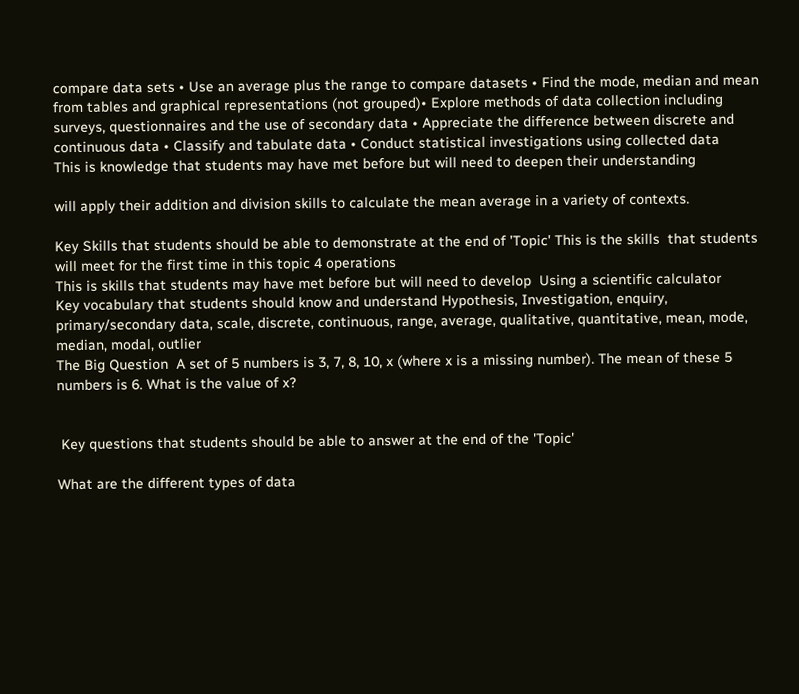compare data sets • Use an average plus the range to compare datasets • Find the mode, median and mean from tables and graphical representations (not grouped)• Explore methods of data collection including surveys, questionnaires and the use of secondary data • Appreciate the difference between discrete and continuous data • Classify and tabulate data • Conduct statistical investigations using collected data
This is knowledge that students may have met before but will need to deepen their understanding

will apply their addition and division skills to calculate the mean average in a variety of contexts.

Key Skills that students should be able to demonstrate at the end of 'Topic' This is the skills  that students will meet for the first time in this topic 4 operations
This is skills that students may have met before but will need to develop  Using a scientific calculator
Key vocabulary that students should know and understand Hypothesis, Investigation, enquiry, primary/secondary data, scale, discrete, continuous, range, average, qualitative, quantitative, mean, mode, median, modal, outlier
The Big Question  A set of 5 numbers is 3, 7, 8, 10, x (where x is a missing number). The mean of these 5 numbers is 6. What is the value of x?


 Key questions that students should be able to answer at the end of the 'Topic'

What are the different types of data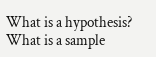What is a hypothesis?
What is a sample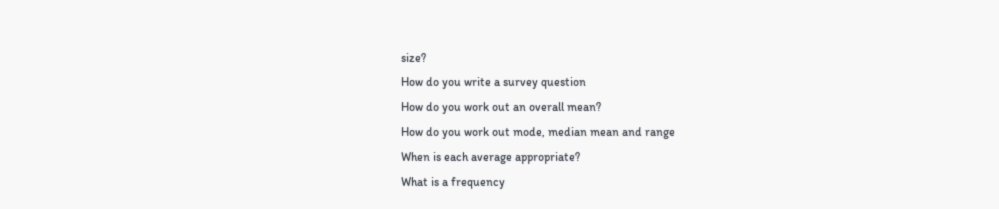size?
How do you write a survey question
How do you work out an overall mean?
How do you work out mode, median mean and range
When is each average appropriate?
What is a frequency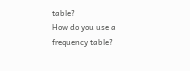table?
How do you use a frequency table?